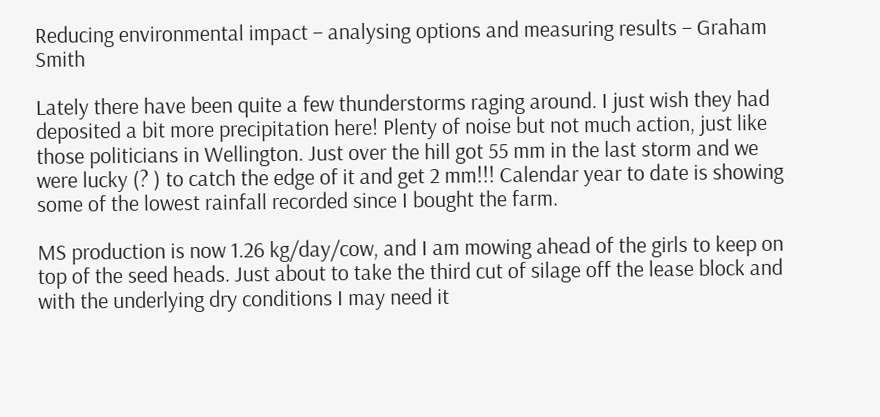Reducing environmental impact – analysing options and measuring results – Graham Smith

Lately there have been quite a few thunderstorms raging around. I just wish they had deposited a bit more precipitation here! Plenty of noise but not much action, just like those politicians in Wellington. Just over the hill got 55 mm in the last storm and we were lucky (? ) to catch the edge of it and get 2 mm!!! Calendar year to date is showing some of the lowest rainfall recorded since I bought the farm.

MS production is now 1.26 kg/day/cow, and I am mowing ahead of the girls to keep on top of the seed heads. Just about to take the third cut of silage off the lease block and with the underlying dry conditions I may need it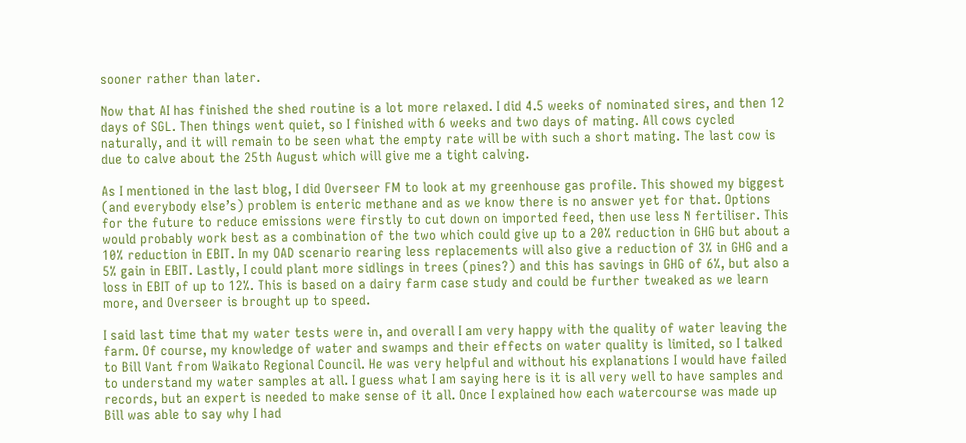sooner rather than later.

Now that AI has finished the shed routine is a lot more relaxed. I did 4.5 weeks of nominated sires, and then 12 days of SGL. Then things went quiet, so I finished with 6 weeks and two days of mating. All cows cycled naturally, and it will remain to be seen what the empty rate will be with such a short mating. The last cow is due to calve about the 25th August which will give me a tight calving.

As I mentioned in the last blog, I did Overseer FM to look at my greenhouse gas profile. This showed my biggest (and everybody else’s) problem is enteric methane and as we know there is no answer yet for that. Options for the future to reduce emissions were firstly to cut down on imported feed, then use less N fertiliser. This would probably work best as a combination of the two which could give up to a 20% reduction in GHG but about a 10% reduction in EBIT. In my OAD scenario rearing less replacements will also give a reduction of 3% in GHG and a 5% gain in EBIT. Lastly, I could plant more sidlings in trees (pines?) and this has savings in GHG of 6%, but also a loss in EBIT of up to 12%. This is based on a dairy farm case study and could be further tweaked as we learn more, and Overseer is brought up to speed.

I said last time that my water tests were in, and overall I am very happy with the quality of water leaving the farm. Of course, my knowledge of water and swamps and their effects on water quality is limited, so I talked to Bill Vant from Waikato Regional Council. He was very helpful and without his explanations I would have failed to understand my water samples at all. I guess what I am saying here is it is all very well to have samples and records, but an expert is needed to make sense of it all. Once I explained how each watercourse was made up Bill was able to say why I had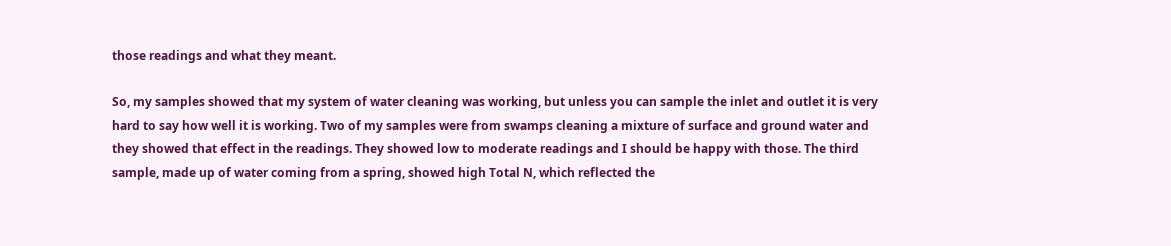those readings and what they meant.

So, my samples showed that my system of water cleaning was working, but unless you can sample the inlet and outlet it is very hard to say how well it is working. Two of my samples were from swamps cleaning a mixture of surface and ground water and they showed that effect in the readings. They showed low to moderate readings and I should be happy with those. The third sample, made up of water coming from a spring, showed high Total N, which reflected the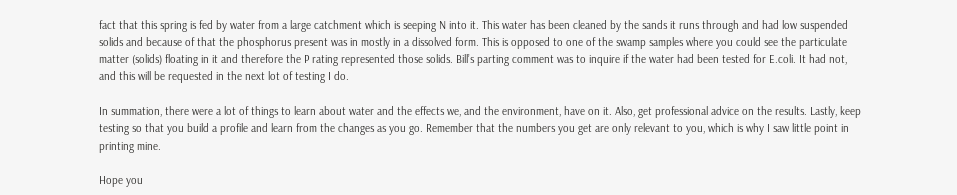fact that this spring is fed by water from a large catchment which is seeping N into it. This water has been cleaned by the sands it runs through and had low suspended solids and because of that the phosphorus present was in mostly in a dissolved form. This is opposed to one of the swamp samples where you could see the particulate matter (solids) floating in it and therefore the P rating represented those solids. Bill’s parting comment was to inquire if the water had been tested for E.coli. It had not, and this will be requested in the next lot of testing I do.

In summation, there were a lot of things to learn about water and the effects we, and the environment, have on it. Also, get professional advice on the results. Lastly, keep testing so that you build a profile and learn from the changes as you go. Remember that the numbers you get are only relevant to you, which is why I saw little point in printing mine.

Hope you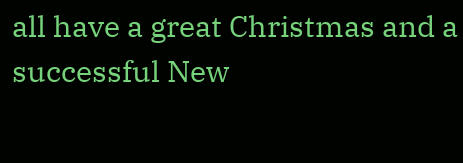all have a great Christmas and a successful New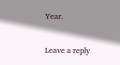Year.

Leave a reply